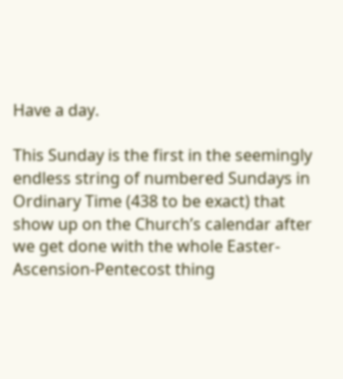Have a day.

This Sunday is the first in the seemingly endless string of numbered Sundays in Ordinary Time (438 to be exact) that show up on the Church’s calendar after we get done with the whole Easter-Ascension-Pentecost thing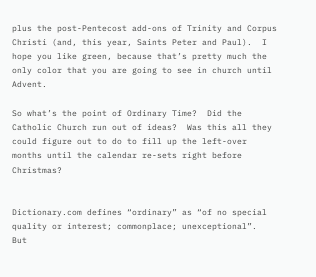plus the post-Pentecost add-ons of Trinity and Corpus Christi (and, this year, Saints Peter and Paul).  I hope you like green, because that’s pretty much the only color that you are going to see in church until Advent.

So what’s the point of Ordinary Time?  Did the Catholic Church run out of ideas?  Was this all they could figure out to do to fill up the left-over months until the calendar re-sets right before Christmas?


Dictionary.com defines “ordinary” as “of no special quality or interest; commonplace; unexceptional”.  But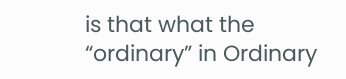is that what the “ordinary” in Ordinary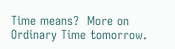Time means?  More on Ordinary Time tomorrow.